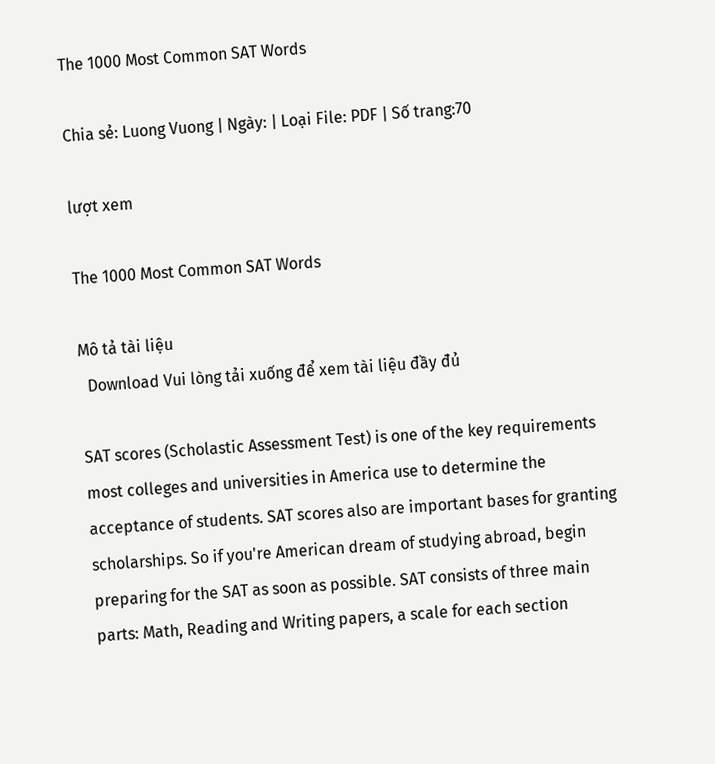The 1000 Most Common SAT Words

Chia sẻ: Luong Vuong | Ngày: | Loại File: PDF | Số trang:70

lượt xem

The 1000 Most Common SAT Words

Mô tả tài liệu
  Download Vui lòng tải xuống để xem tài liệu đầy đủ

SAT scores (Scholastic Assessment Test) is one of the key requirements most colleges and universities in America use to determine the acceptance of students. SAT scores also are important bases for granting scholarships. So if you're American dream of studying abroad, begin preparing for the SAT as soon as possible. SAT consists of three main parts: Math, Reading and Writing papers, a scale for each section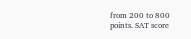from 200 to 800 points. SAT score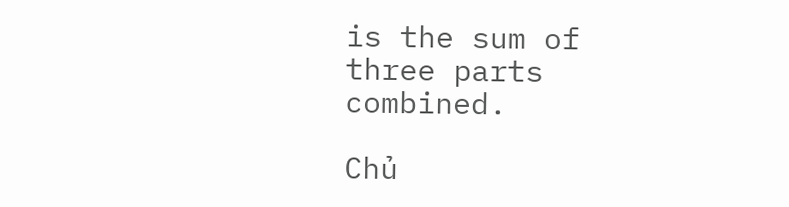is the sum of three parts combined.

Chủ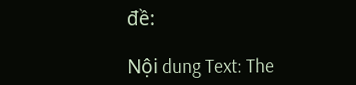đề:

Nội dung Text: The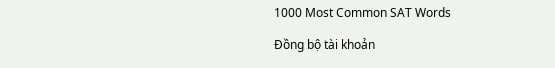1000 Most Common SAT Words

Đồng bộ tài khoản